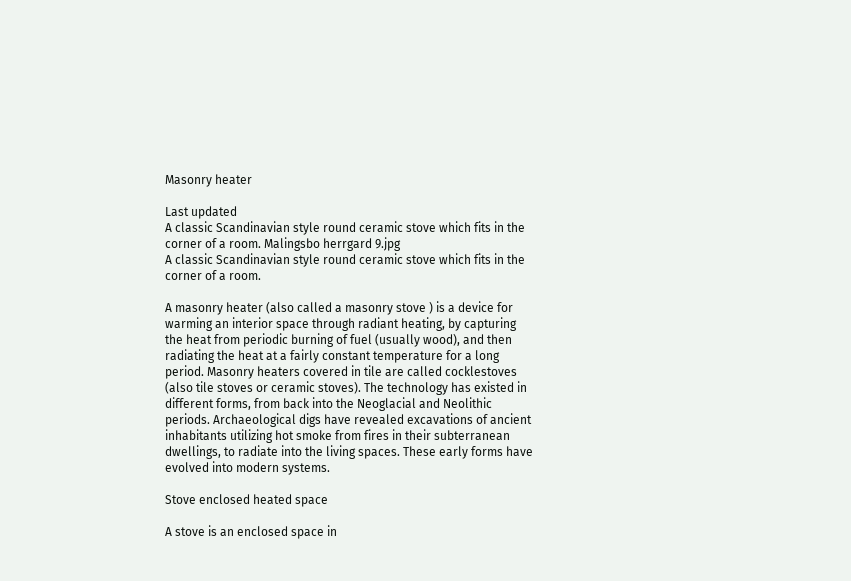Masonry heater

Last updated
A classic Scandinavian style round ceramic stove which fits in the corner of a room. Malingsbo herrgard 9.jpg
A classic Scandinavian style round ceramic stove which fits in the corner of a room.

A masonry heater (also called a masonry stove ) is a device for warming an interior space through radiant heating, by capturing the heat from periodic burning of fuel (usually wood), and then radiating the heat at a fairly constant temperature for a long period. Masonry heaters covered in tile are called cocklestoves (also tile stoves or ceramic stoves). The technology has existed in different forms, from back into the Neoglacial and Neolithic periods. Archaeological digs have revealed excavations of ancient inhabitants utilizing hot smoke from fires in their subterranean dwellings, to radiate into the living spaces. These early forms have evolved into modern systems.

Stove enclosed heated space

A stove is an enclosed space in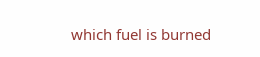which fuel is burned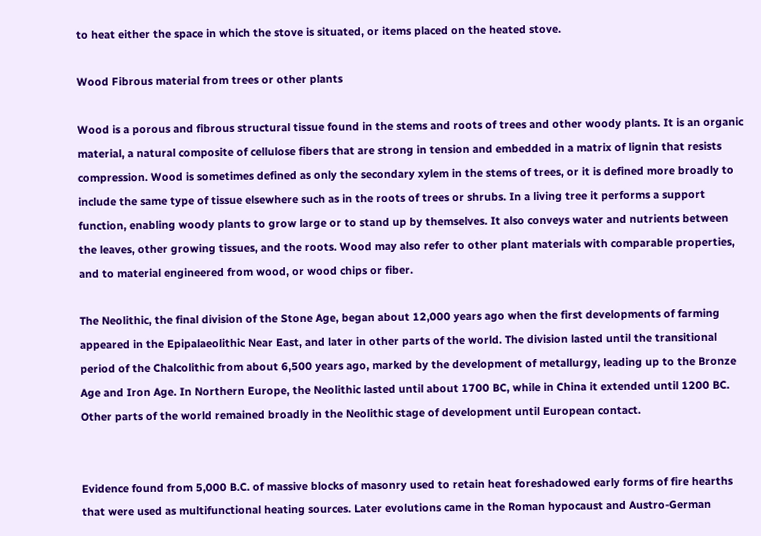to heat either the space in which the stove is situated, or items placed on the heated stove.

Wood Fibrous material from trees or other plants

Wood is a porous and fibrous structural tissue found in the stems and roots of trees and other woody plants. It is an organic material, a natural composite of cellulose fibers that are strong in tension and embedded in a matrix of lignin that resists compression. Wood is sometimes defined as only the secondary xylem in the stems of trees, or it is defined more broadly to include the same type of tissue elsewhere such as in the roots of trees or shrubs. In a living tree it performs a support function, enabling woody plants to grow large or to stand up by themselves. It also conveys water and nutrients between the leaves, other growing tissues, and the roots. Wood may also refer to other plant materials with comparable properties, and to material engineered from wood, or wood chips or fiber.

The Neolithic, the final division of the Stone Age, began about 12,000 years ago when the first developments of farming appeared in the Epipalaeolithic Near East, and later in other parts of the world. The division lasted until the transitional period of the Chalcolithic from about 6,500 years ago, marked by the development of metallurgy, leading up to the Bronze Age and Iron Age. In Northern Europe, the Neolithic lasted until about 1700 BC, while in China it extended until 1200 BC. Other parts of the world remained broadly in the Neolithic stage of development until European contact.


Evidence found from 5,000 B.C. of massive blocks of masonry used to retain heat foreshadowed early forms of fire hearths that were used as multifunctional heating sources. Later evolutions came in the Roman hypocaust and Austro-German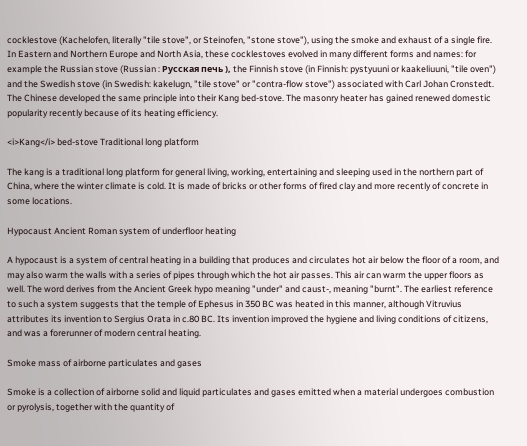cocklestove (Kachelofen, literally "tile stove", or Steinofen, "stone stove"), using the smoke and exhaust of a single fire. In Eastern and Northern Europe and North Asia, these cocklestoves evolved in many different forms and names: for example the Russian stove (Russian : Русская печь ), the Finnish stove (in Finnish: pystyuuni or kaakeliuuni, "tile oven") and the Swedish stove (in Swedish: kakelugn, "tile stove" or "contra-flow stove") associated with Carl Johan Cronstedt. The Chinese developed the same principle into their Kang bed-stove. The masonry heater has gained renewed domestic popularity recently because of its heating efficiency.

<i>Kang</i> bed-stove Traditional long platform

The kang is a traditional long platform for general living, working, entertaining and sleeping used in the northern part of China, where the winter climate is cold. It is made of bricks or other forms of fired clay and more recently of concrete in some locations.

Hypocaust Ancient Roman system of underfloor heating

A hypocaust is a system of central heating in a building that produces and circulates hot air below the floor of a room, and may also warm the walls with a series of pipes through which the hot air passes. This air can warm the upper floors as well. The word derives from the Ancient Greek hypo meaning "under" and caust-, meaning "burnt". The earliest reference to such a system suggests that the temple of Ephesus in 350 BC was heated in this manner, although Vitruvius attributes its invention to Sergius Orata in c.80 BC. Its invention improved the hygiene and living conditions of citizens, and was a forerunner of modern central heating.

Smoke mass of airborne particulates and gases

Smoke is a collection of airborne solid and liquid particulates and gases emitted when a material undergoes combustion or pyrolysis, together with the quantity of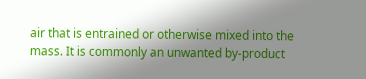air that is entrained or otherwise mixed into the mass. It is commonly an unwanted by-product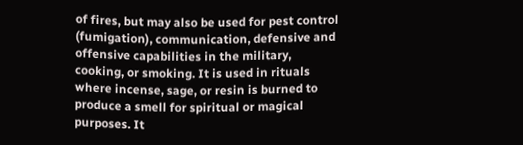of fires, but may also be used for pest control (fumigation), communication, defensive and offensive capabilities in the military, cooking, or smoking. It is used in rituals where incense, sage, or resin is burned to produce a smell for spiritual or magical purposes. It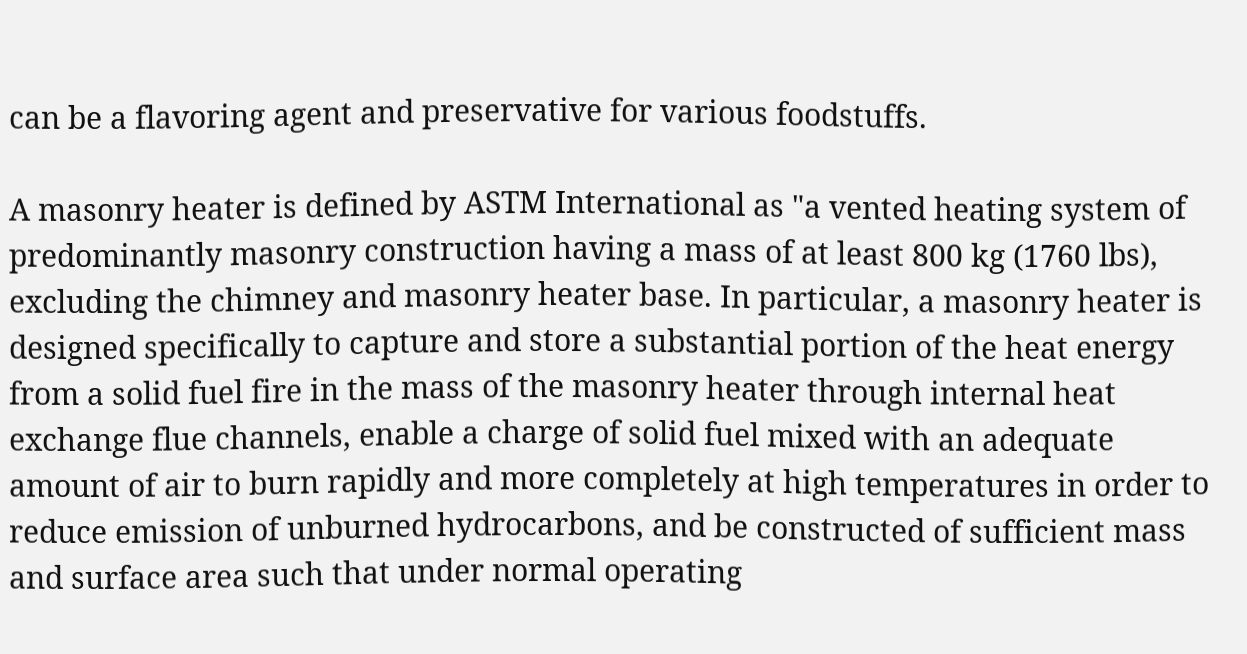can be a flavoring agent and preservative for various foodstuffs.

A masonry heater is defined by ASTM International as "a vented heating system of predominantly masonry construction having a mass of at least 800 kg (1760 lbs), excluding the chimney and masonry heater base. In particular, a masonry heater is designed specifically to capture and store a substantial portion of the heat energy from a solid fuel fire in the mass of the masonry heater through internal heat exchange flue channels, enable a charge of solid fuel mixed with an adequate amount of air to burn rapidly and more completely at high temperatures in order to reduce emission of unburned hydrocarbons, and be constructed of sufficient mass and surface area such that under normal operating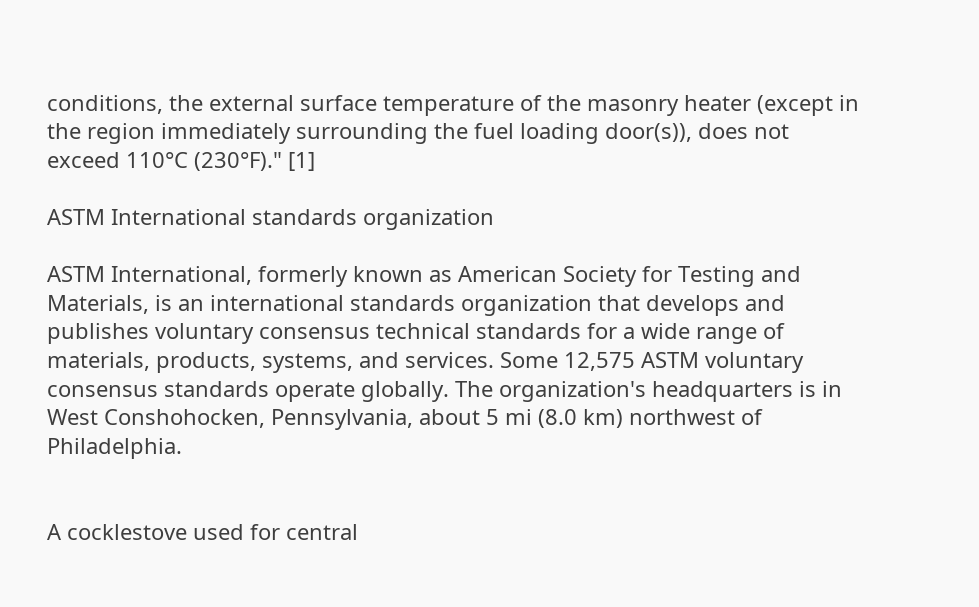conditions, the external surface temperature of the masonry heater (except in the region immediately surrounding the fuel loading door(s)), does not exceed 110°C (230°F)." [1]

ASTM International standards organization

ASTM International, formerly known as American Society for Testing and Materials, is an international standards organization that develops and publishes voluntary consensus technical standards for a wide range of materials, products, systems, and services. Some 12,575 ASTM voluntary consensus standards operate globally. The organization's headquarters is in West Conshohocken, Pennsylvania, about 5 mi (8.0 km) northwest of Philadelphia.


A cocklestove used for central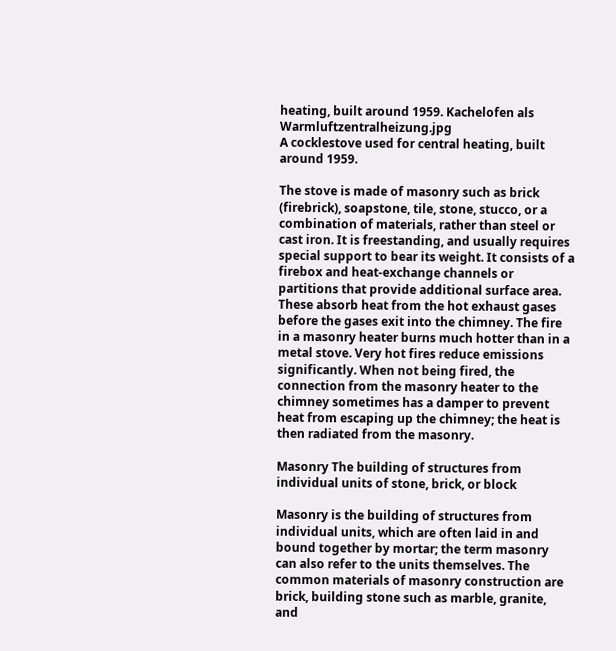heating, built around 1959. Kachelofen als Warmluftzentralheizung.jpg
A cocklestove used for central heating, built around 1959.

The stove is made of masonry such as brick (firebrick), soapstone, tile, stone, stucco, or a combination of materials, rather than steel or cast iron. It is freestanding, and usually requires special support to bear its weight. It consists of a firebox and heat-exchange channels or partitions that provide additional surface area. These absorb heat from the hot exhaust gases before the gases exit into the chimney. The fire in a masonry heater burns much hotter than in a metal stove. Very hot fires reduce emissions significantly. When not being fired, the connection from the masonry heater to the chimney sometimes has a damper to prevent heat from escaping up the chimney; the heat is then radiated from the masonry.

Masonry The building of structures from individual units of stone, brick, or block

Masonry is the building of structures from individual units, which are often laid in and bound together by mortar; the term masonry can also refer to the units themselves. The common materials of masonry construction are brick, building stone such as marble, granite, and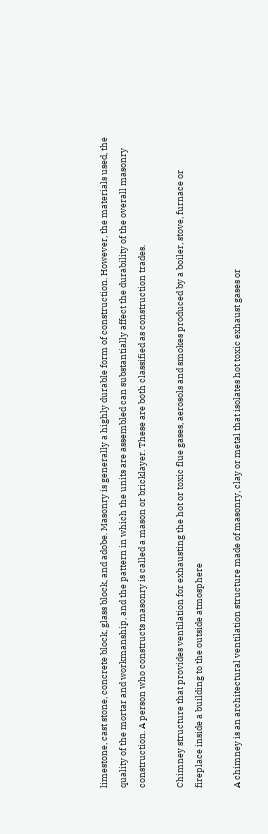limestone, cast stone, concrete block, glass block, and adobe. Masonry is generally a highly durable form of construction. However, the materials used, the quality of the mortar and workmanship, and the pattern in which the units are assembled can substantially affect the durability of the overall masonry construction. A person who constructs masonry is called a mason or bricklayer. These are both classified as construction trades.

Chimney structure that provides ventilation for exhausting the hot or toxic flue gases, aerosols and smokes produced by a boiler, stove, furnace or fireplace inside a building to the outside atmosphere

A chimney is an architectural ventilation structure made of masonry, clay or metal that isolates hot toxic exhaust gases or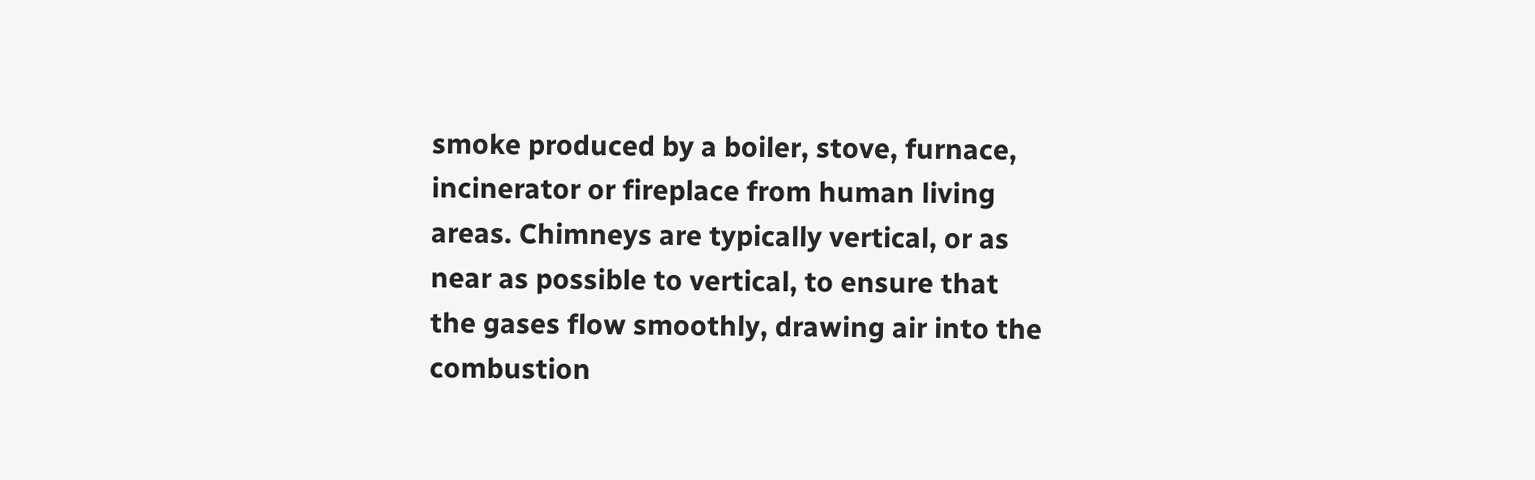smoke produced by a boiler, stove, furnace, incinerator or fireplace from human living areas. Chimneys are typically vertical, or as near as possible to vertical, to ensure that the gases flow smoothly, drawing air into the combustion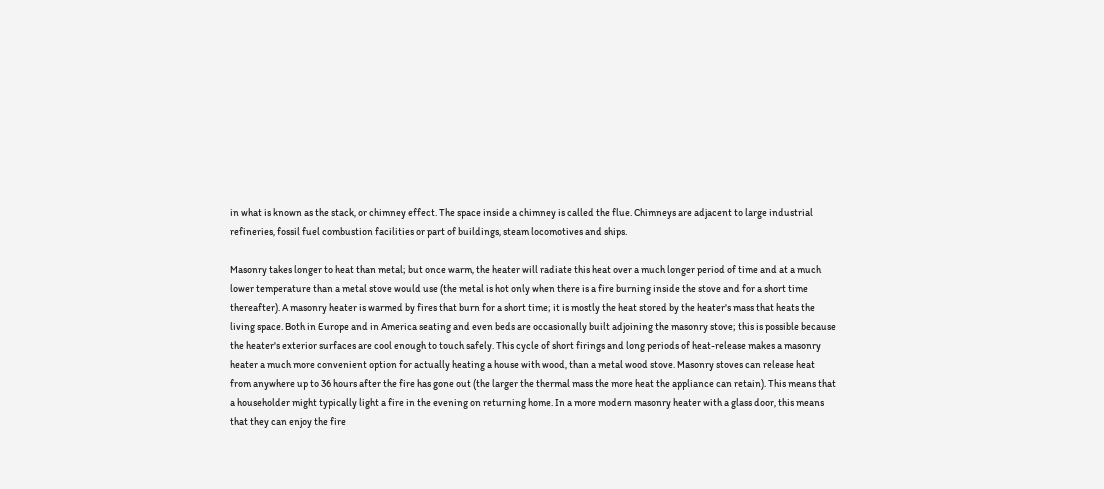in what is known as the stack, or chimney effect. The space inside a chimney is called the flue. Chimneys are adjacent to large industrial refineries, fossil fuel combustion facilities or part of buildings, steam locomotives and ships.

Masonry takes longer to heat than metal; but once warm, the heater will radiate this heat over a much longer period of time and at a much lower temperature than a metal stove would use (the metal is hot only when there is a fire burning inside the stove and for a short time thereafter). A masonry heater is warmed by fires that burn for a short time; it is mostly the heat stored by the heater's mass that heats the living space. Both in Europe and in America seating and even beds are occasionally built adjoining the masonry stove; this is possible because the heater's exterior surfaces are cool enough to touch safely. This cycle of short firings and long periods of heat-release makes a masonry heater a much more convenient option for actually heating a house with wood, than a metal wood stove. Masonry stoves can release heat from anywhere up to 36 hours after the fire has gone out (the larger the thermal mass the more heat the appliance can retain). This means that a householder might typically light a fire in the evening on returning home. In a more modern masonry heater with a glass door, this means that they can enjoy the fire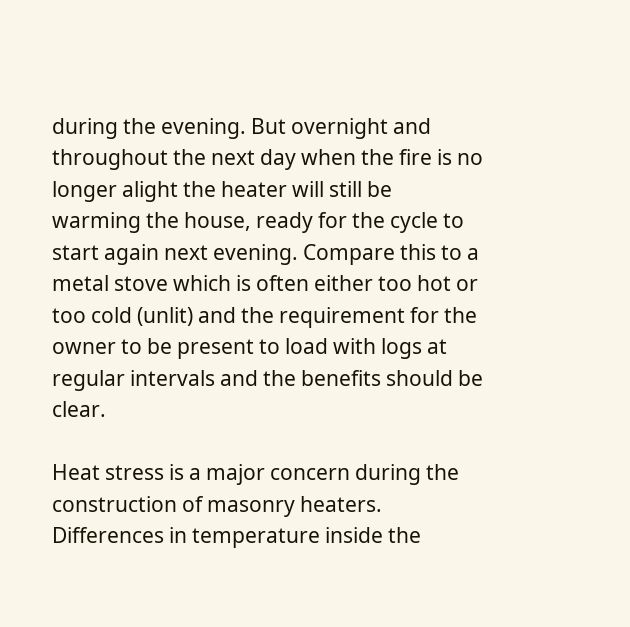during the evening. But overnight and throughout the next day when the fire is no longer alight the heater will still be warming the house, ready for the cycle to start again next evening. Compare this to a metal stove which is often either too hot or too cold (unlit) and the requirement for the owner to be present to load with logs at regular intervals and the benefits should be clear.

Heat stress is a major concern during the construction of masonry heaters. Differences in temperature inside the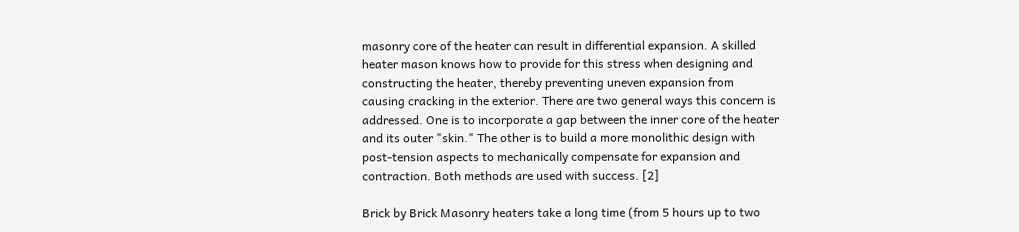masonry core of the heater can result in differential expansion. A skilled heater mason knows how to provide for this stress when designing and constructing the heater, thereby preventing uneven expansion from causing cracking in the exterior. There are two general ways this concern is addressed. One is to incorporate a gap between the inner core of the heater and its outer "skin." The other is to build a more monolithic design with post-tension aspects to mechanically compensate for expansion and contraction. Both methods are used with success. [2]

Brick by Brick Masonry heaters take a long time (from 5 hours up to two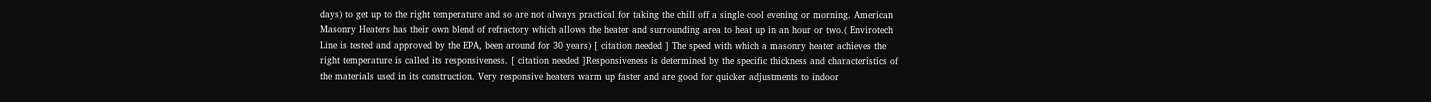days) to get up to the right temperature and so are not always practical for taking the chill off a single cool evening or morning. American Masonry Heaters has their own blend of refractory which allows the heater and surrounding area to heat up in an hour or two.( Envirotech Line is tested and approved by the EPA, been around for 30 years) [ citation needed ] The speed with which a masonry heater achieves the right temperature is called its responsiveness. [ citation needed ]Responsiveness is determined by the specific thickness and characteristics of the materials used in its construction. Very responsive heaters warm up faster and are good for quicker adjustments to indoor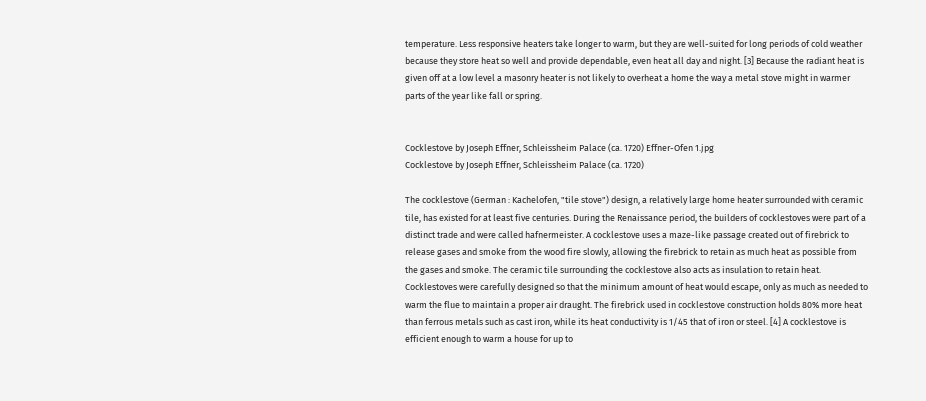temperature. Less responsive heaters take longer to warm, but they are well-suited for long periods of cold weather because they store heat so well and provide dependable, even heat all day and night. [3] Because the radiant heat is given off at a low level a masonry heater is not likely to overheat a home the way a metal stove might in warmer parts of the year like fall or spring.


Cocklestove by Joseph Effner, Schleissheim Palace (ca. 1720) Effner-Ofen 1.jpg
Cocklestove by Joseph Effner, Schleissheim Palace (ca. 1720)

The cocklestove (German : Kachelofen, "tile stove") design, a relatively large home heater surrounded with ceramic tile, has existed for at least five centuries. During the Renaissance period, the builders of cocklestoves were part of a distinct trade and were called hafnermeister. A cocklestove uses a maze-like passage created out of firebrick to release gases and smoke from the wood fire slowly, allowing the firebrick to retain as much heat as possible from the gases and smoke. The ceramic tile surrounding the cocklestove also acts as insulation to retain heat. Cocklestoves were carefully designed so that the minimum amount of heat would escape, only as much as needed to warm the flue to maintain a proper air draught. The firebrick used in cocklestove construction holds 80% more heat than ferrous metals such as cast iron, while its heat conductivity is 1/45 that of iron or steel. [4] A cocklestove is efficient enough to warm a house for up to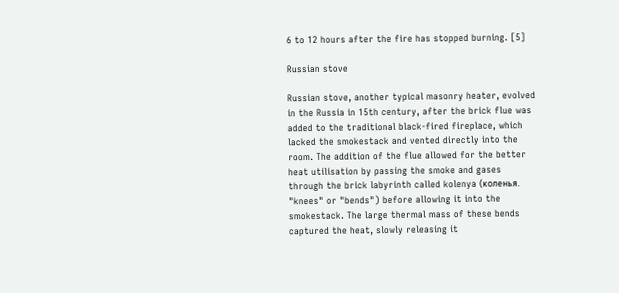6 to 12 hours after the fire has stopped burning. [5]

Russian stove

Russian stove, another typical masonry heater, evolved in the Russia in 15th century, after the brick flue was added to the traditional black-fired fireplace, which lacked the smokestack and vented directly into the room. The addition of the flue allowed for the better heat utilisation by passing the smoke and gases through the brick labyrinth called kolenya (коленья. "knees" or "bends") before allowing it into the smokestack. The large thermal mass of these bends captured the heat, slowly releasing it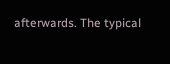afterwards. The typical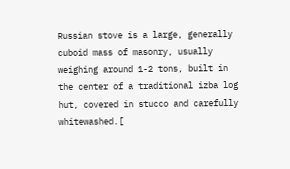Russian stove is a large, generally cuboid mass of masonry, usually weighing around 1-2 tons, built in the center of a traditional izba log hut, covered in stucco and carefully whitewashed.[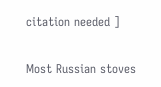citation needed ]

Most Russian stoves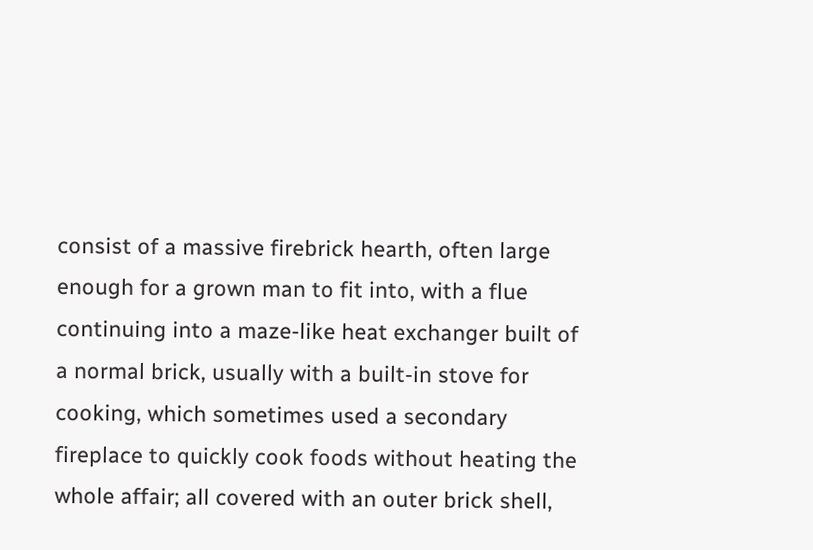consist of a massive firebrick hearth, often large enough for a grown man to fit into, with a flue continuing into a maze-like heat exchanger built of a normal brick, usually with a built-in stove for cooking, which sometimes used a secondary fireplace to quickly cook foods without heating the whole affair; all covered with an outer brick shell,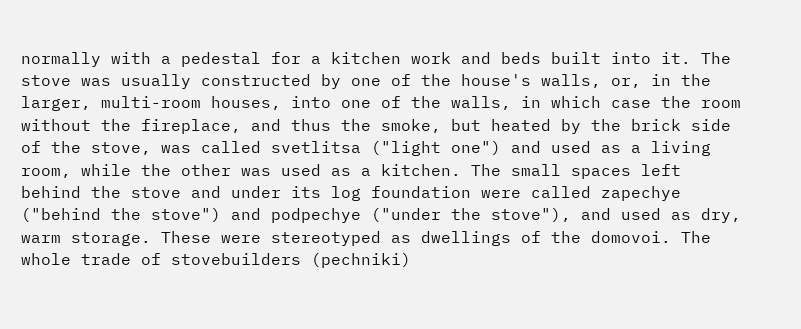normally with a pedestal for a kitchen work and beds built into it. The stove was usually constructed by one of the house's walls, or, in the larger, multi-room houses, into one of the walls, in which case the room without the fireplace, and thus the smoke, but heated by the brick side of the stove, was called svetlitsa ("light one") and used as a living room, while the other was used as a kitchen. The small spaces left behind the stove and under its log foundation were called zapechye ("behind the stove") and podpechye ("under the stove"), and used as dry, warm storage. These were stereotyped as dwellings of the domovoi. The whole trade of stovebuilders (pechniki)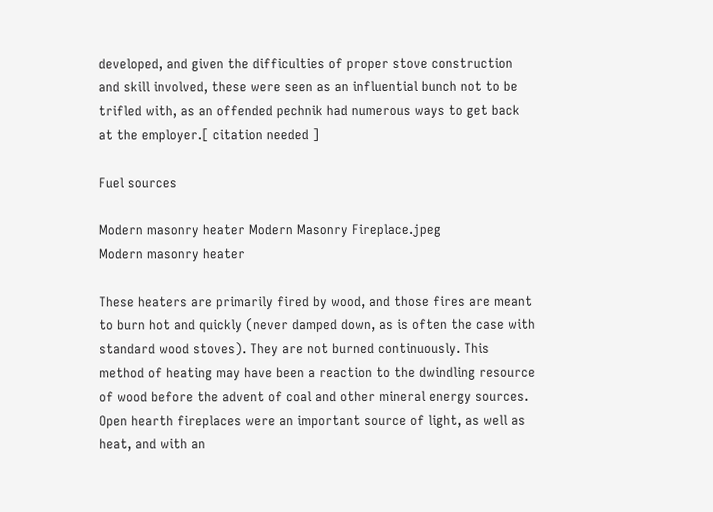developed, and given the difficulties of proper stove construction and skill involved, these were seen as an influential bunch not to be trifled with, as an offended pechnik had numerous ways to get back at the employer.[ citation needed ]

Fuel sources

Modern masonry heater Modern Masonry Fireplace.jpeg
Modern masonry heater

These heaters are primarily fired by wood, and those fires are meant to burn hot and quickly (never damped down, as is often the case with standard wood stoves). They are not burned continuously. This method of heating may have been a reaction to the dwindling resource of wood before the advent of coal and other mineral energy sources. Open hearth fireplaces were an important source of light, as well as heat, and with an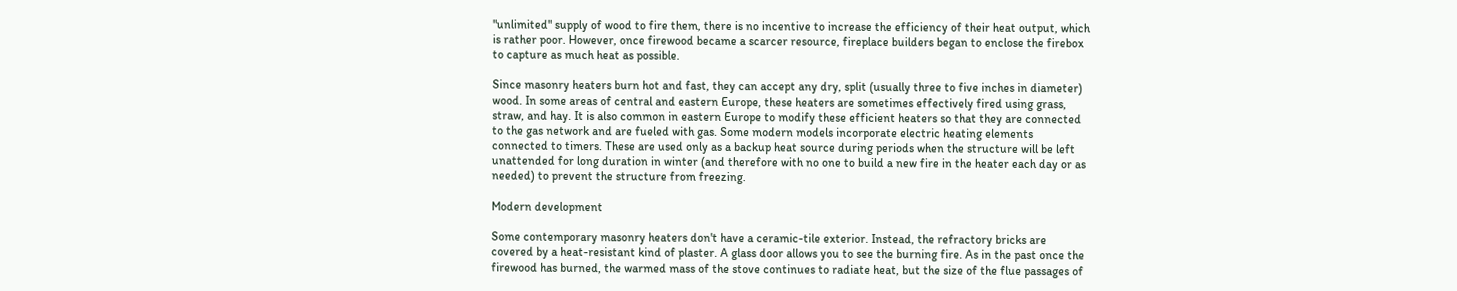"unlimited" supply of wood to fire them, there is no incentive to increase the efficiency of their heat output, which is rather poor. However, once firewood became a scarcer resource, fireplace builders began to enclose the firebox to capture as much heat as possible.

Since masonry heaters burn hot and fast, they can accept any dry, split (usually three to five inches in diameter) wood. In some areas of central and eastern Europe, these heaters are sometimes effectively fired using grass, straw, and hay. It is also common in eastern Europe to modify these efficient heaters so that they are connected to the gas network and are fueled with gas. Some modern models incorporate electric heating elements connected to timers. These are used only as a backup heat source during periods when the structure will be left unattended for long duration in winter (and therefore with no one to build a new fire in the heater each day or as needed) to prevent the structure from freezing.

Modern development

Some contemporary masonry heaters don't have a ceramic-tile exterior. Instead, the refractory bricks are covered by a heat-resistant kind of plaster. A glass door allows you to see the burning fire. As in the past once the firewood has burned, the warmed mass of the stove continues to radiate heat, but the size of the flue passages of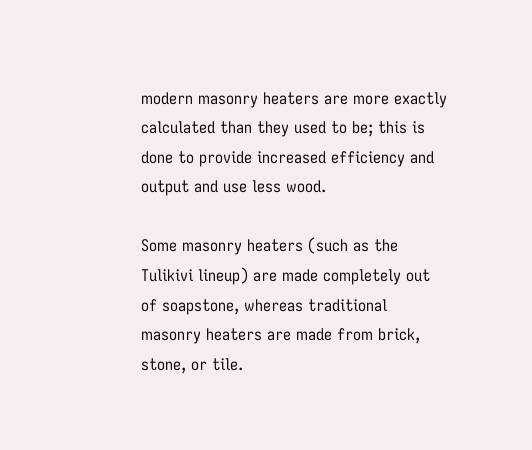modern masonry heaters are more exactly calculated than they used to be; this is done to provide increased efficiency and output and use less wood.

Some masonry heaters (such as the Tulikivi lineup) are made completely out of soapstone, whereas traditional masonry heaters are made from brick, stone, or tile.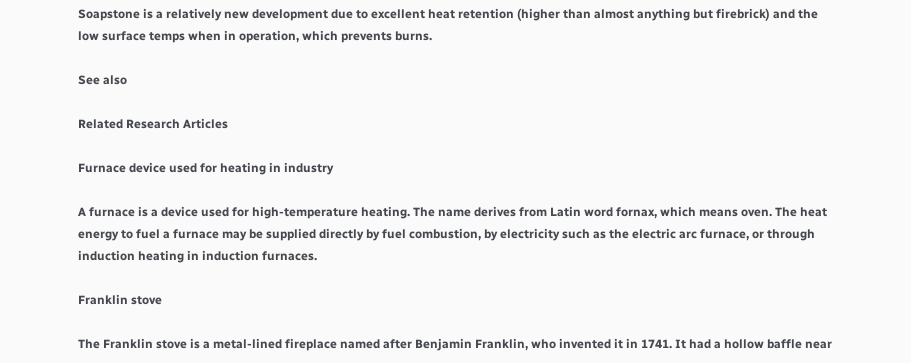Soapstone is a relatively new development due to excellent heat retention (higher than almost anything but firebrick) and the low surface temps when in operation, which prevents burns.

See also

Related Research Articles

Furnace device used for heating in industry

A furnace is a device used for high-temperature heating. The name derives from Latin word fornax, which means oven. The heat energy to fuel a furnace may be supplied directly by fuel combustion, by electricity such as the electric arc furnace, or through induction heating in induction furnaces.

Franklin stove

The Franklin stove is a metal-lined fireplace named after Benjamin Franklin, who invented it in 1741. It had a hollow baffle near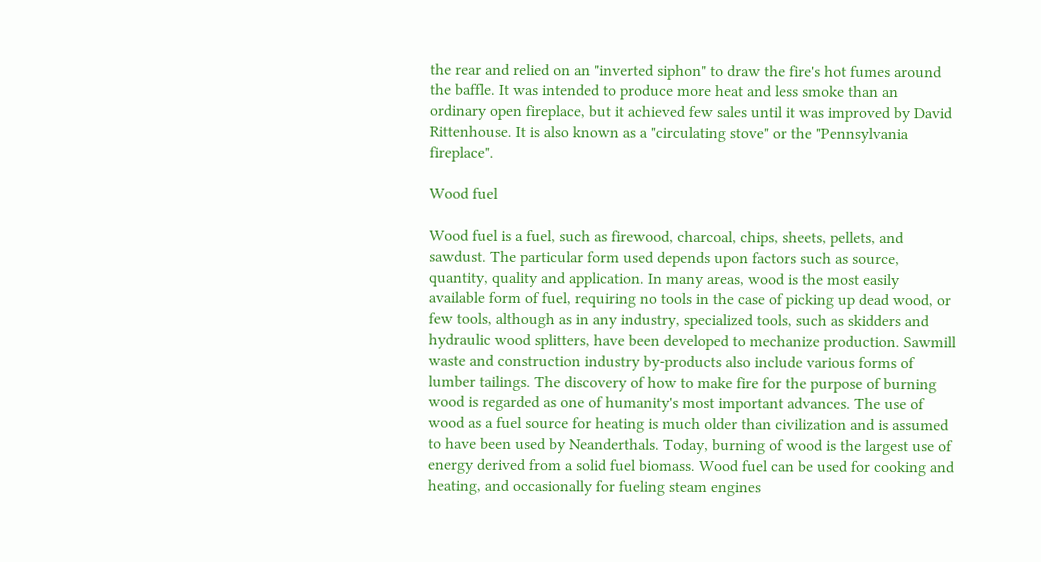the rear and relied on an "inverted siphon" to draw the fire's hot fumes around the baffle. It was intended to produce more heat and less smoke than an ordinary open fireplace, but it achieved few sales until it was improved by David Rittenhouse. It is also known as a "circulating stove" or the "Pennsylvania fireplace".

Wood fuel

Wood fuel is a fuel, such as firewood, charcoal, chips, sheets, pellets, and sawdust. The particular form used depends upon factors such as source, quantity, quality and application. In many areas, wood is the most easily available form of fuel, requiring no tools in the case of picking up dead wood, or few tools, although as in any industry, specialized tools, such as skidders and hydraulic wood splitters, have been developed to mechanize production. Sawmill waste and construction industry by-products also include various forms of lumber tailings. The discovery of how to make fire for the purpose of burning wood is regarded as one of humanity's most important advances. The use of wood as a fuel source for heating is much older than civilization and is assumed to have been used by Neanderthals. Today, burning of wood is the largest use of energy derived from a solid fuel biomass. Wood fuel can be used for cooking and heating, and occasionally for fueling steam engines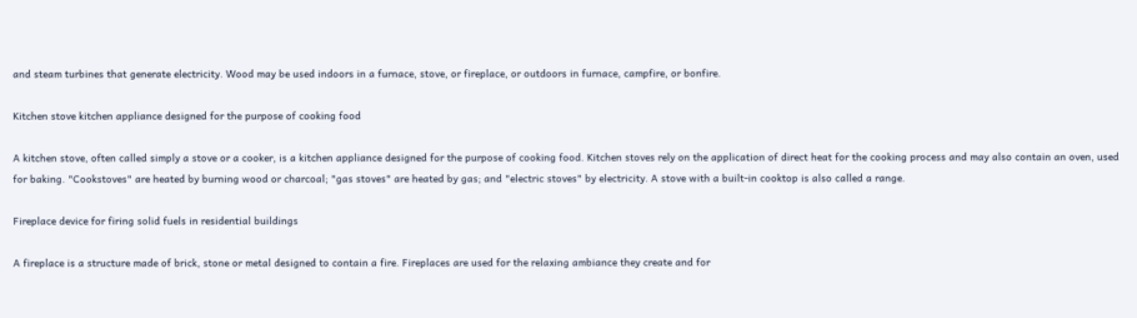and steam turbines that generate electricity. Wood may be used indoors in a furnace, stove, or fireplace, or outdoors in furnace, campfire, or bonfire.

Kitchen stove kitchen appliance designed for the purpose of cooking food

A kitchen stove, often called simply a stove or a cooker, is a kitchen appliance designed for the purpose of cooking food. Kitchen stoves rely on the application of direct heat for the cooking process and may also contain an oven, used for baking. "Cookstoves" are heated by burning wood or charcoal; "gas stoves" are heated by gas; and "electric stoves" by electricity. A stove with a built-in cooktop is also called a range.

Fireplace device for firing solid fuels in residential buildings

A fireplace is a structure made of brick, stone or metal designed to contain a fire. Fireplaces are used for the relaxing ambiance they create and for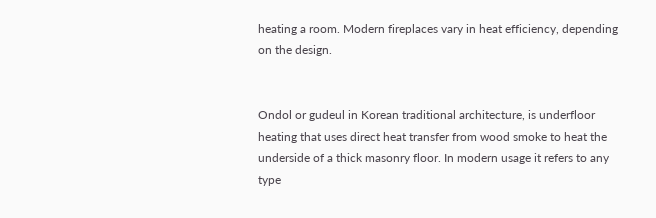heating a room. Modern fireplaces vary in heat efficiency, depending on the design.


Ondol or gudeul in Korean traditional architecture, is underfloor heating that uses direct heat transfer from wood smoke to heat the underside of a thick masonry floor. In modern usage it refers to any type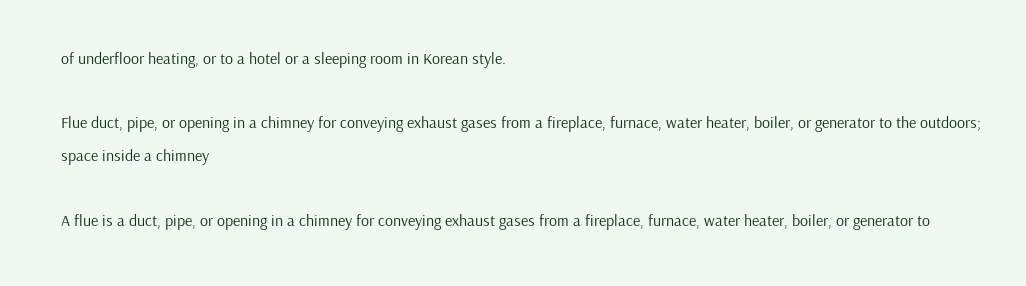of underfloor heating, or to a hotel or a sleeping room in Korean style.

Flue duct, pipe, or opening in a chimney for conveying exhaust gases from a fireplace, furnace, water heater, boiler, or generator to the outdoors; space inside a chimney

A flue is a duct, pipe, or opening in a chimney for conveying exhaust gases from a fireplace, furnace, water heater, boiler, or generator to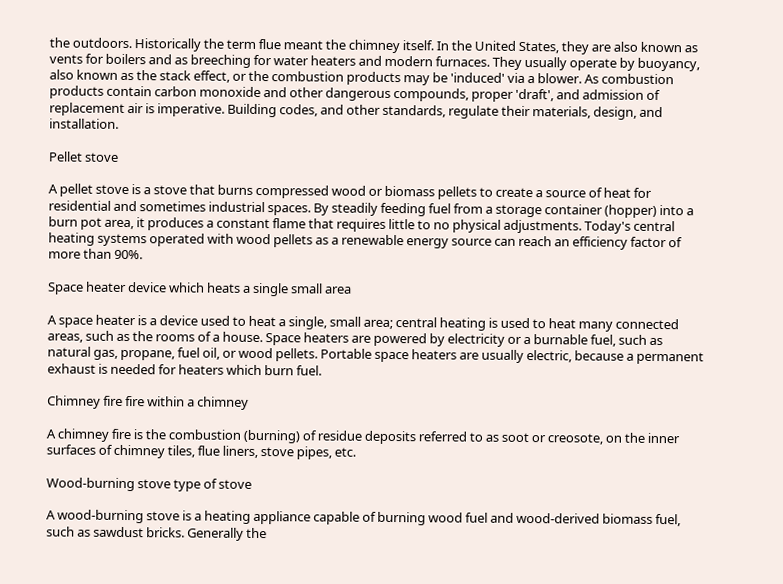the outdoors. Historically the term flue meant the chimney itself. In the United States, they are also known as vents for boilers and as breeching for water heaters and modern furnaces. They usually operate by buoyancy, also known as the stack effect, or the combustion products may be 'induced' via a blower. As combustion products contain carbon monoxide and other dangerous compounds, proper 'draft', and admission of replacement air is imperative. Building codes, and other standards, regulate their materials, design, and installation.

Pellet stove

A pellet stove is a stove that burns compressed wood or biomass pellets to create a source of heat for residential and sometimes industrial spaces. By steadily feeding fuel from a storage container (hopper) into a burn pot area, it produces a constant flame that requires little to no physical adjustments. Today's central heating systems operated with wood pellets as a renewable energy source can reach an efficiency factor of more than 90%.

Space heater device which heats a single small area

A space heater is a device used to heat a single, small area; central heating is used to heat many connected areas, such as the rooms of a house. Space heaters are powered by electricity or a burnable fuel, such as natural gas, propane, fuel oil, or wood pellets. Portable space heaters are usually electric, because a permanent exhaust is needed for heaters which burn fuel.

Chimney fire fire within a chimney

A chimney fire is the combustion (burning) of residue deposits referred to as soot or creosote, on the inner surfaces of chimney tiles, flue liners, stove pipes, etc.

Wood-burning stove type of stove

A wood-burning stove is a heating appliance capable of burning wood fuel and wood-derived biomass fuel, such as sawdust bricks. Generally the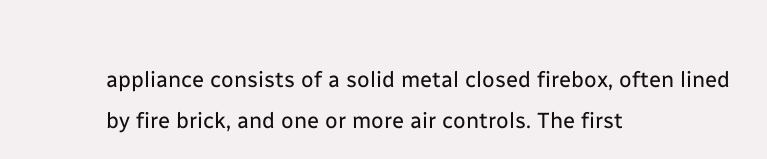appliance consists of a solid metal closed firebox, often lined by fire brick, and one or more air controls. The first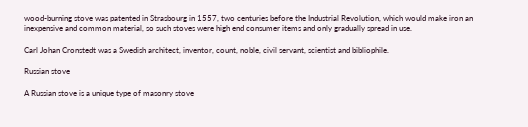wood-burning stove was patented in Strasbourg in 1557, two centuries before the Industrial Revolution, which would make iron an inexpensive and common material, so such stoves were high end consumer items and only gradually spread in use.

Carl Johan Cronstedt was a Swedish architect, inventor, count, noble, civil servant, scientist and bibliophile.

Russian stove

A Russian stove is a unique type of masonry stove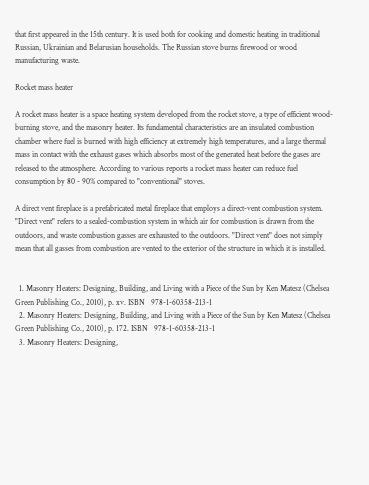that first appeared in the 15th century. It is used both for cooking and domestic heating in traditional Russian, Ukrainian and Belarusian households. The Russian stove burns firewood or wood manufacturing waste.

Rocket mass heater

A rocket mass heater is a space heating system developed from the rocket stove, a type of efficient wood-burning stove, and the masonry heater. Its fundamental characteristics are an insulated combustion chamber where fuel is burned with high efficiency at extremely high temperatures, and a large thermal mass in contact with the exhaust gases which absorbs most of the generated heat before the gases are released to the atmosphere. According to various reports a rocket mass heater can reduce fuel consumption by 80 - 90% compared to "conventional" stoves.

A direct vent fireplace is a prefabricated metal fireplace that employs a direct-vent combustion system. "Direct vent" refers to a sealed-combustion system in which air for combustion is drawn from the outdoors, and waste combustion gasses are exhausted to the outdoors. "Direct vent" does not simply mean that all gasses from combustion are vented to the exterior of the structure in which it is installed.


  1. Masonry Heaters: Designing, Building, and Living with a Piece of the Sun by Ken Matesz (Chelsea Green Publishing Co., 2010), p. xv. ISBN   978-1-60358-213-1
  2. Masonry Heaters: Designing, Building, and Living with a Piece of the Sun by Ken Matesz (Chelsea Green Publishing Co., 2010), p. 172. ISBN   978-1-60358-213-1
  3. Masonry Heaters: Designing,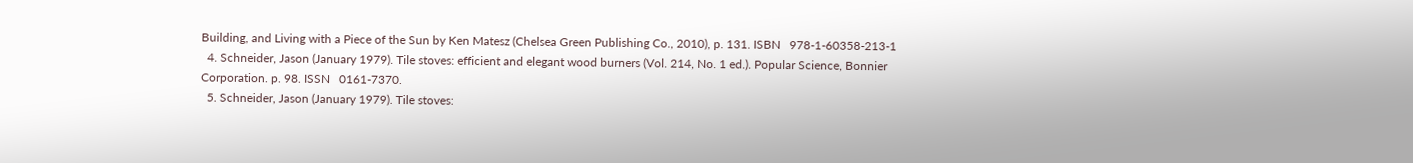Building, and Living with a Piece of the Sun by Ken Matesz (Chelsea Green Publishing Co., 2010), p. 131. ISBN   978-1-60358-213-1
  4. Schneider, Jason (January 1979). Tile stoves: efficient and elegant wood burners (Vol. 214, No. 1 ed.). Popular Science, Bonnier Corporation. p. 98. ISSN   0161-7370.
  5. Schneider, Jason (January 1979). Tile stoves: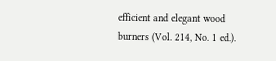efficient and elegant wood burners (Vol. 214, No. 1 ed.).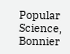Popular Science, Bonnier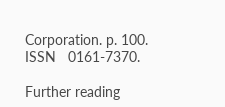Corporation. p. 100. ISSN   0161-7370.

Further reading